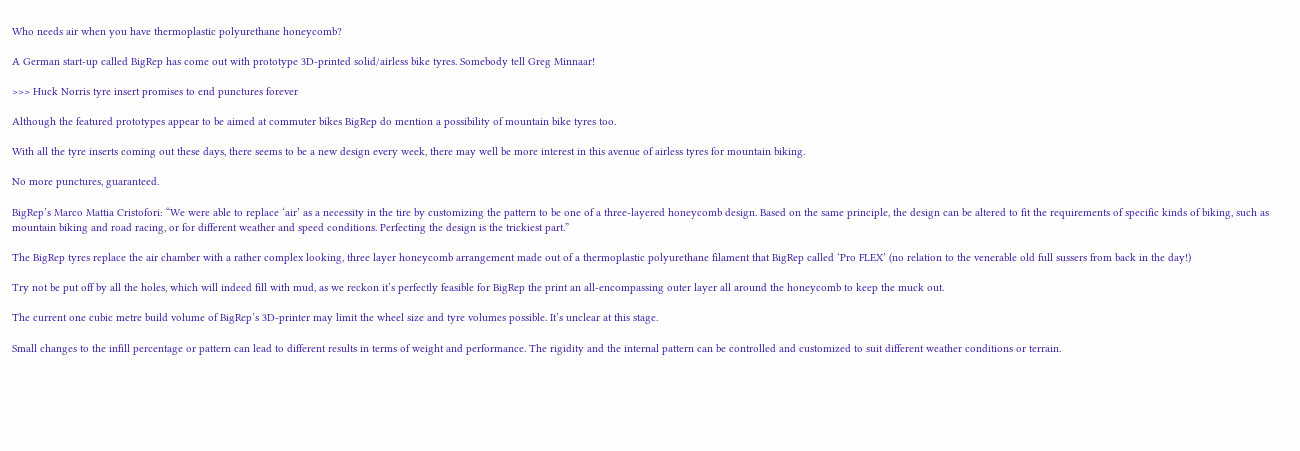Who needs air when you have thermoplastic polyurethane honeycomb?

A German start-up called BigRep has come out with prototype 3D-printed solid/airless bike tyres. Somebody tell Greg Minnaar!

>>> Huck Norris tyre insert promises to end punctures forever

Although the featured prototypes appear to be aimed at commuter bikes BigRep do mention a possibility of mountain bike tyres too.

With all the tyre inserts coming out these days, there seems to be a new design every week, there may well be more interest in this avenue of airless tyres for mountain biking.

No more punctures, guaranteed.

BigRep’s Marco Mattia Cristofori: “We were able to replace ‘air’ as a necessity in the tire by customizing the pattern to be one of a three-layered honeycomb design. Based on the same principle, the design can be altered to fit the requirements of specific kinds of biking, such as mountain biking and road racing, or for different weather and speed conditions. Perfecting the design is the trickiest part.”

The BigRep tyres replace the air chamber with a rather complex looking, three layer honeycomb arrangement made out of a thermoplastic polyurethane filament that BigRep called ‘Pro FLEX’ (no relation to the venerable old full sussers from back in the day!)

Try not be put off by all the holes, which will indeed fill with mud, as we reckon it’s perfectly feasible for BigRep the print an all-encompassing outer layer all around the honeycomb to keep the muck out.

The current one cubic metre build volume of BigRep’s 3D-printer may limit the wheel size and tyre volumes possible. It’s unclear at this stage.

Small changes to the infill percentage or pattern can lead to different results in terms of weight and performance. The rigidity and the internal pattern can be controlled and customized to suit different weather conditions or terrain.